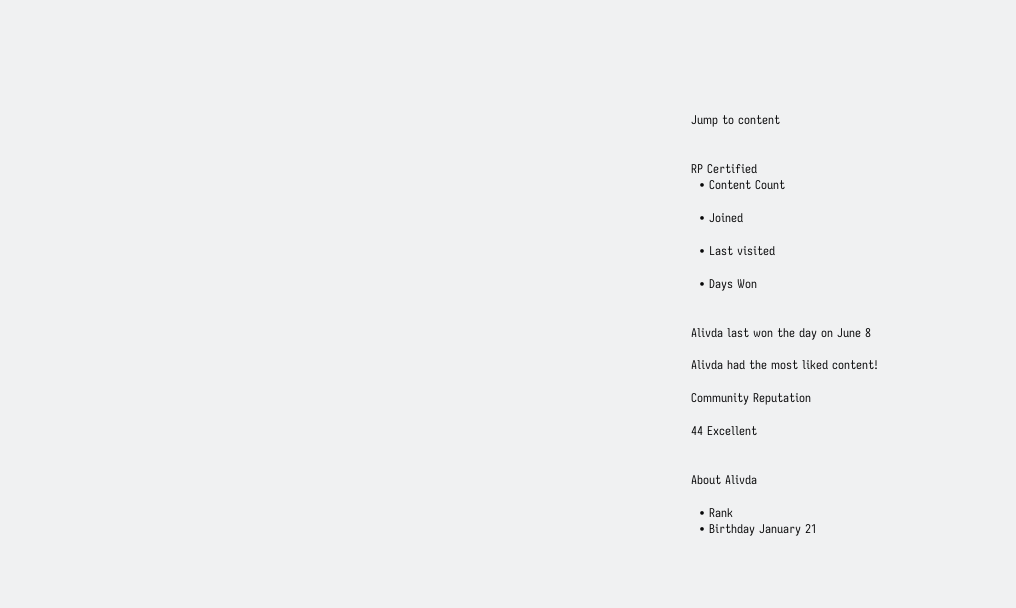Jump to content


RP Certified
  • Content Count

  • Joined

  • Last visited

  • Days Won


Alivda last won the day on June 8

Alivda had the most liked content!

Community Reputation

44 Excellent


About Alivda

  • Rank
  • Birthday January 21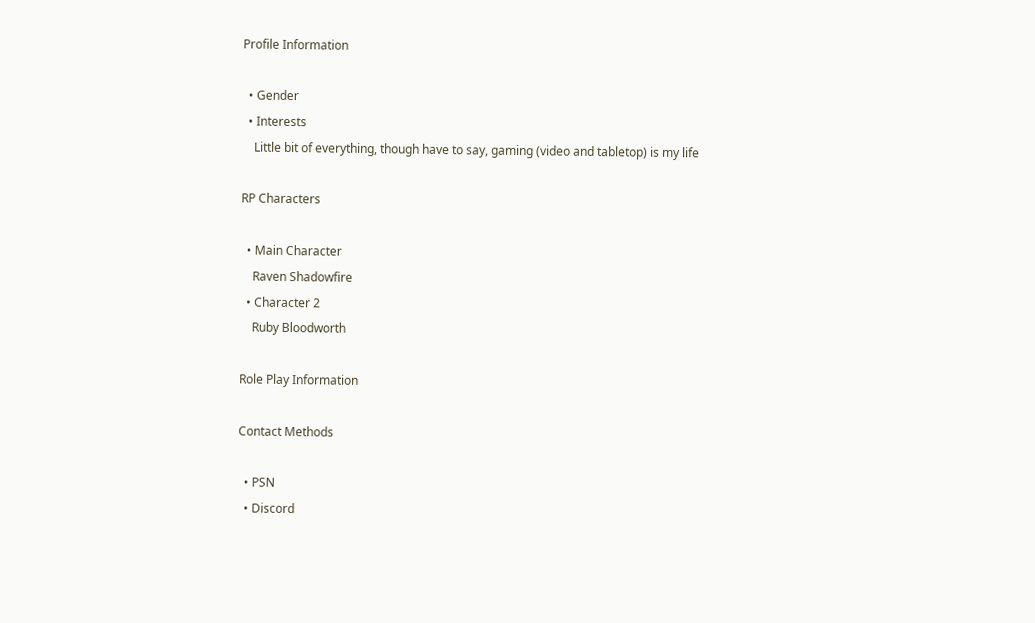Profile Information

  • Gender
  • Interests
    Little bit of everything, though have to say, gaming (video and tabletop) is my life

RP Characters

  • Main Character
    Raven Shadowfire
  • Character 2
    Ruby Bloodworth

Role Play Information

Contact Methods

  • PSN
  • Discord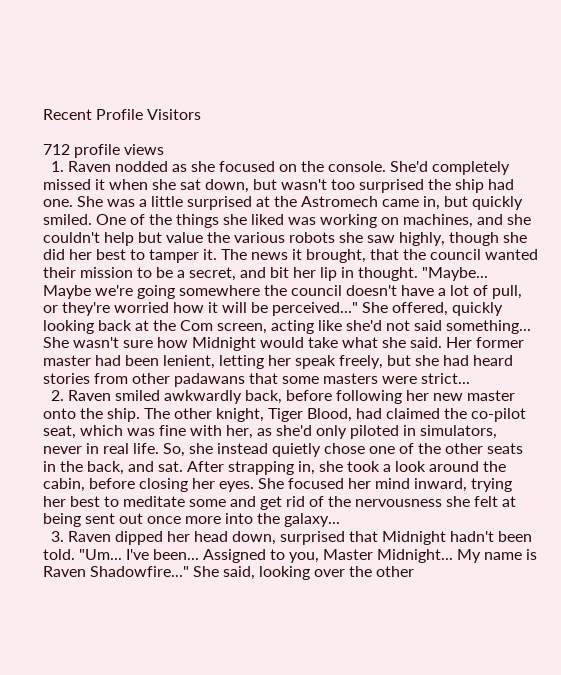Recent Profile Visitors

712 profile views
  1. Raven nodded as she focused on the console. She'd completely missed it when she sat down, but wasn't too surprised the ship had one. She was a little surprised at the Astromech came in, but quickly smiled. One of the things she liked was working on machines, and she couldn't help but value the various robots she saw highly, though she did her best to tamper it. The news it brought, that the council wanted their mission to be a secret, and bit her lip in thought. "Maybe... Maybe we're going somewhere the council doesn't have a lot of pull, or they're worried how it will be perceived..." She offered, quickly looking back at the Com screen, acting like she'd not said something... She wasn't sure how Midnight would take what she said. Her former master had been lenient, letting her speak freely, but she had heard stories from other padawans that some masters were strict...
  2. Raven smiled awkwardly back, before following her new master onto the ship. The other knight, Tiger Blood, had claimed the co-pilot seat, which was fine with her, as she'd only piloted in simulators, never in real life. So, she instead quietly chose one of the other seats in the back, and sat. After strapping in, she took a look around the cabin, before closing her eyes. She focused her mind inward, trying her best to meditate some and get rid of the nervousness she felt at being sent out once more into the galaxy...
  3. Raven dipped her head down, surprised that Midnight hadn't been told. "Um... I've been... Assigned to you, Master Midnight... My name is Raven Shadowfire..." She said, looking over the other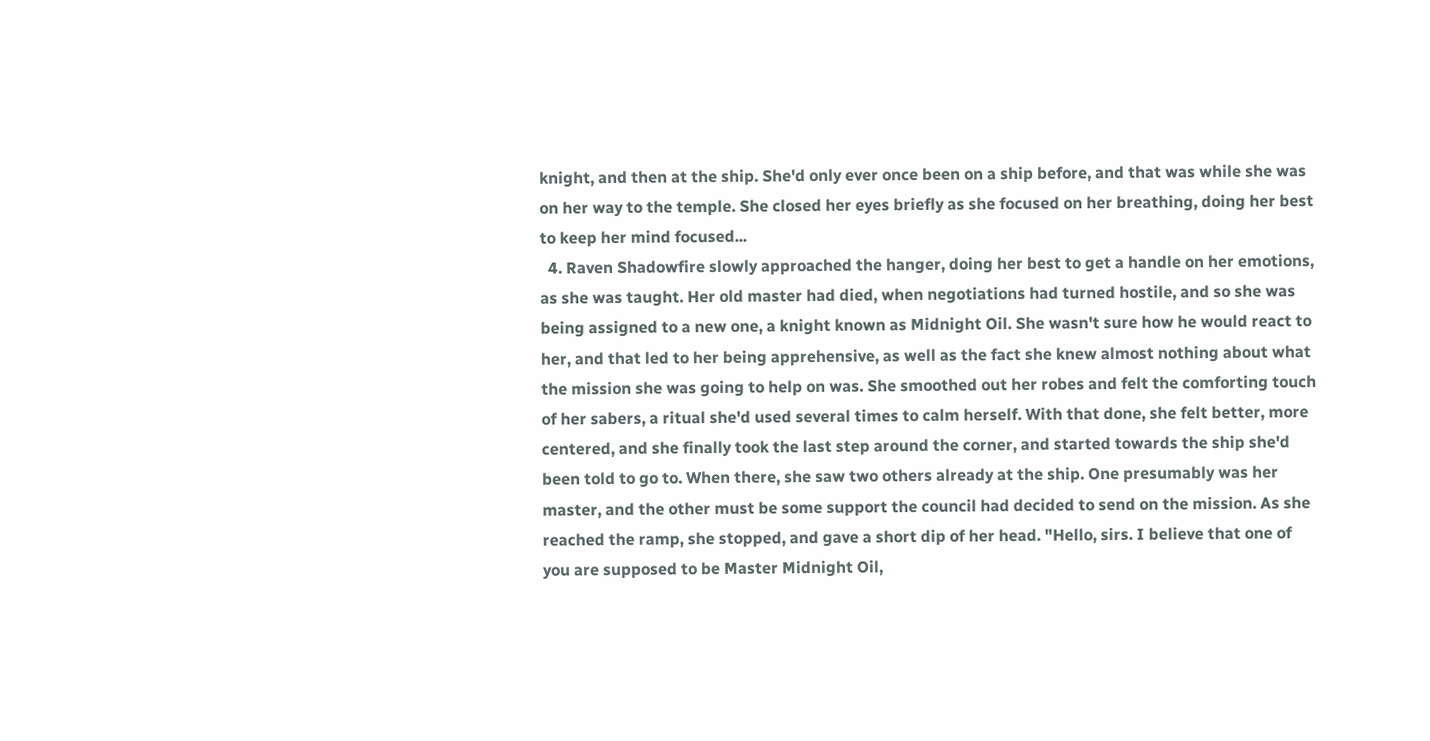knight, and then at the ship. She'd only ever once been on a ship before, and that was while she was on her way to the temple. She closed her eyes briefly as she focused on her breathing, doing her best to keep her mind focused...
  4. Raven Shadowfire slowly approached the hanger, doing her best to get a handle on her emotions, as she was taught. Her old master had died, when negotiations had turned hostile, and so she was being assigned to a new one, a knight known as Midnight Oil. She wasn't sure how he would react to her, and that led to her being apprehensive, as well as the fact she knew almost nothing about what the mission she was going to help on was. She smoothed out her robes and felt the comforting touch of her sabers, a ritual she'd used several times to calm herself. With that done, she felt better, more centered, and she finally took the last step around the corner, and started towards the ship she'd been told to go to. When there, she saw two others already at the ship. One presumably was her master, and the other must be some support the council had decided to send on the mission. As she reached the ramp, she stopped, and gave a short dip of her head. "Hello, sirs. I believe that one of you are supposed to be Master Midnight Oil,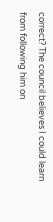correct? The council believes I could learn from following him on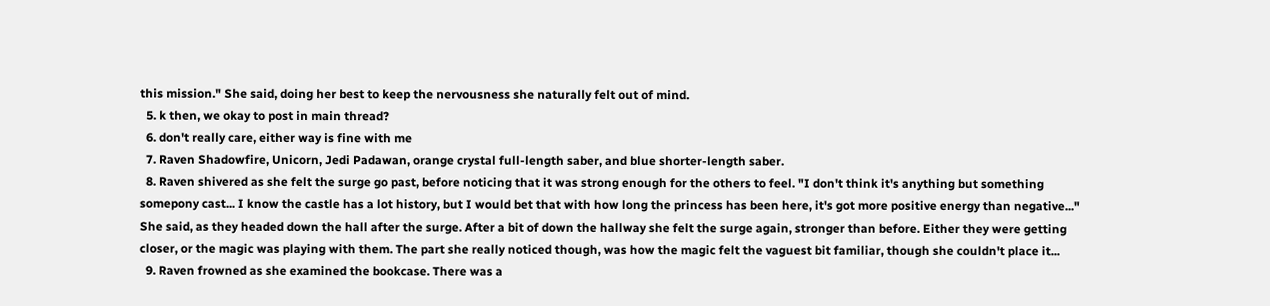this mission." She said, doing her best to keep the nervousness she naturally felt out of mind.
  5. k then, we okay to post in main thread?
  6. don't really care, either way is fine with me
  7. Raven Shadowfire, Unicorn, Jedi Padawan, orange crystal full-length saber, and blue shorter-length saber.
  8. Raven shivered as she felt the surge go past, before noticing that it was strong enough for the others to feel. "I don't think it's anything but something somepony cast... I know the castle has a lot history, but I would bet that with how long the princess has been here, it's got more positive energy than negative..." She said, as they headed down the hall after the surge. After a bit of down the hallway she felt the surge again, stronger than before. Either they were getting closer, or the magic was playing with them. The part she really noticed though, was how the magic felt the vaguest bit familiar, though she couldn't place it...
  9. Raven frowned as she examined the bookcase. There was a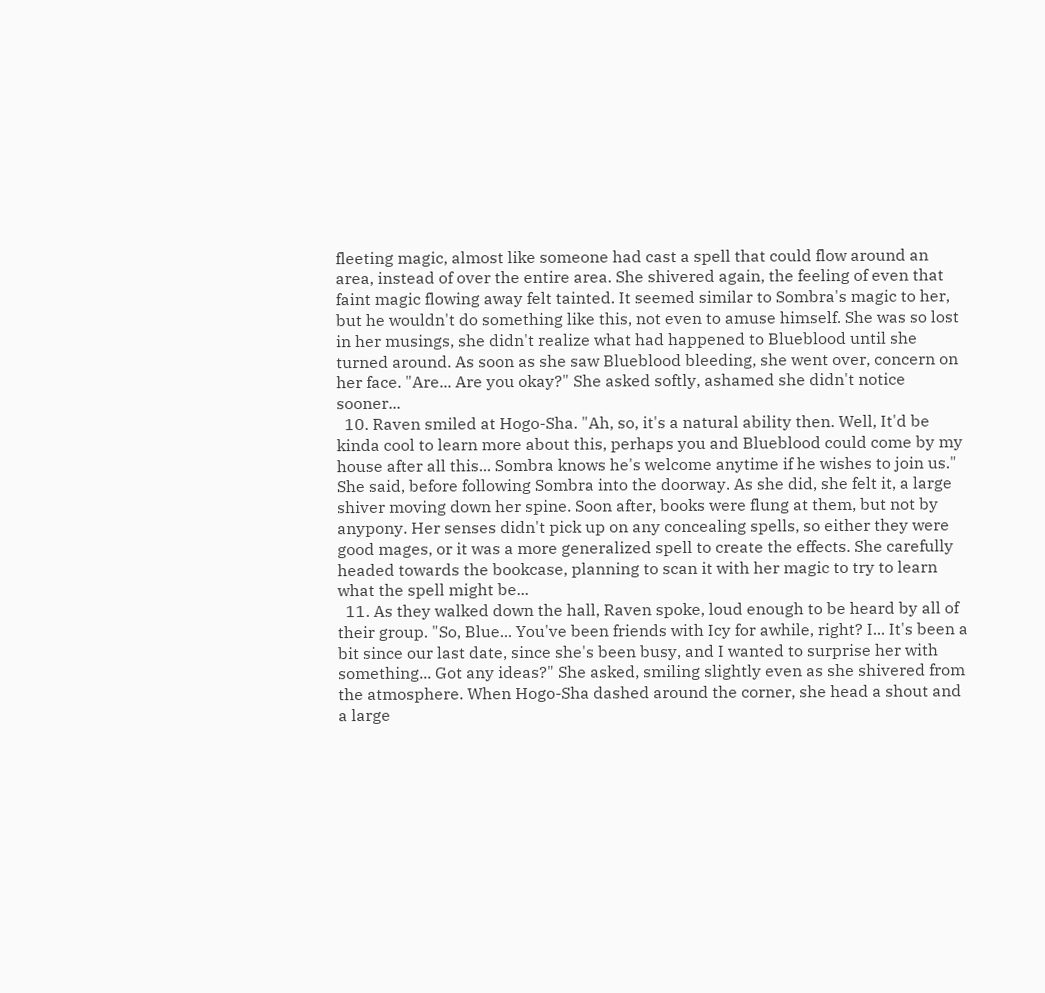fleeting magic, almost like someone had cast a spell that could flow around an area, instead of over the entire area. She shivered again, the feeling of even that faint magic flowing away felt tainted. It seemed similar to Sombra's magic to her, but he wouldn't do something like this, not even to amuse himself. She was so lost in her musings, she didn't realize what had happened to Blueblood until she turned around. As soon as she saw Blueblood bleeding, she went over, concern on her face. "Are... Are you okay?" She asked softly, ashamed she didn't notice sooner...
  10. Raven smiled at Hogo-Sha. "Ah, so, it's a natural ability then. Well, It'd be kinda cool to learn more about this, perhaps you and Blueblood could come by my house after all this... Sombra knows he's welcome anytime if he wishes to join us." She said, before following Sombra into the doorway. As she did, she felt it, a large shiver moving down her spine. Soon after, books were flung at them, but not by anypony. Her senses didn't pick up on any concealing spells, so either they were good mages, or it was a more generalized spell to create the effects. She carefully headed towards the bookcase, planning to scan it with her magic to try to learn what the spell might be...
  11. As they walked down the hall, Raven spoke, loud enough to be heard by all of their group. "So, Blue... You've been friends with Icy for awhile, right? I... It's been a bit since our last date, since she's been busy, and I wanted to surprise her with something... Got any ideas?" She asked, smiling slightly even as she shivered from the atmosphere. When Hogo-Sha dashed around the corner, she head a shout and a large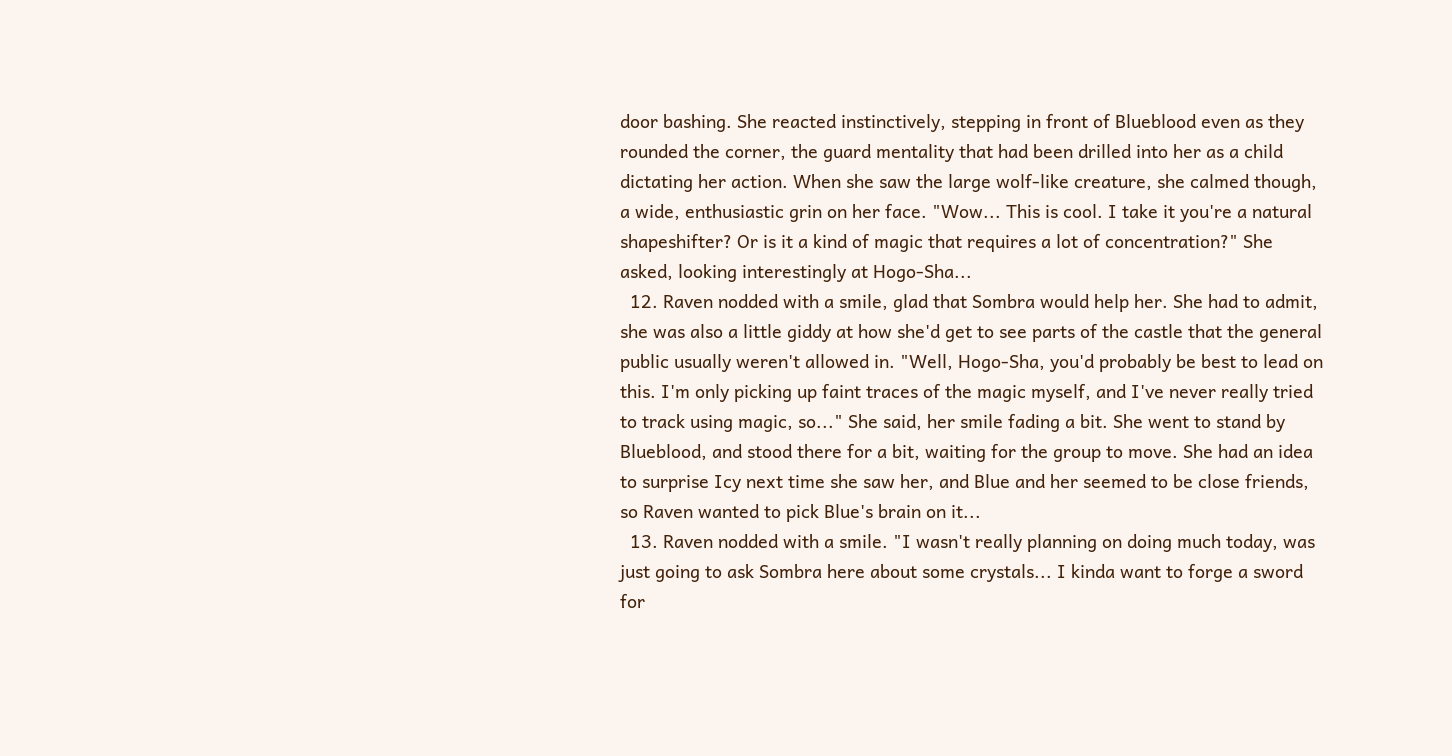door bashing. She reacted instinctively, stepping in front of Blueblood even as they rounded the corner, the guard mentality that had been drilled into her as a child dictating her action. When she saw the large wolf-like creature, she calmed though, a wide, enthusiastic grin on her face. "Wow... This is cool. I take it you're a natural shapeshifter? Or is it a kind of magic that requires a lot of concentration?" She asked, looking interestingly at Hogo-Sha...
  12. Raven nodded with a smile, glad that Sombra would help her. She had to admit, she was also a little giddy at how she'd get to see parts of the castle that the general public usually weren't allowed in. "Well, Hogo-Sha, you'd probably be best to lead on this. I'm only picking up faint traces of the magic myself, and I've never really tried to track using magic, so..." She said, her smile fading a bit. She went to stand by Blueblood, and stood there for a bit, waiting for the group to move. She had an idea to surprise Icy next time she saw her, and Blue and her seemed to be close friends, so Raven wanted to pick Blue's brain on it...
  13. Raven nodded with a smile. "I wasn't really planning on doing much today, was just going to ask Sombra here about some crystals... I kinda want to forge a sword for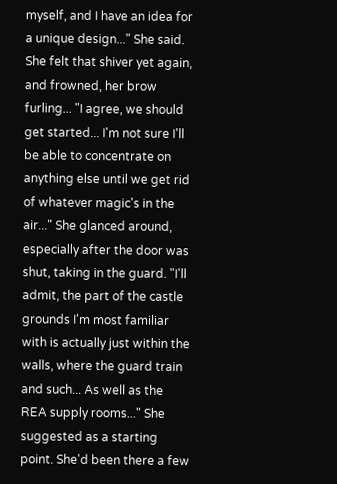myself, and I have an idea for a unique design..." She said. She felt that shiver yet again, and frowned, her brow furling... "I agree, we should get started... I'm not sure I'll be able to concentrate on anything else until we get rid of whatever magic's in the air..." She glanced around, especially after the door was shut, taking in the guard. "I'll admit, the part of the castle grounds I'm most familiar with is actually just within the walls, where the guard train and such... As well as the REA supply rooms..." She suggested as a starting point. She'd been there a few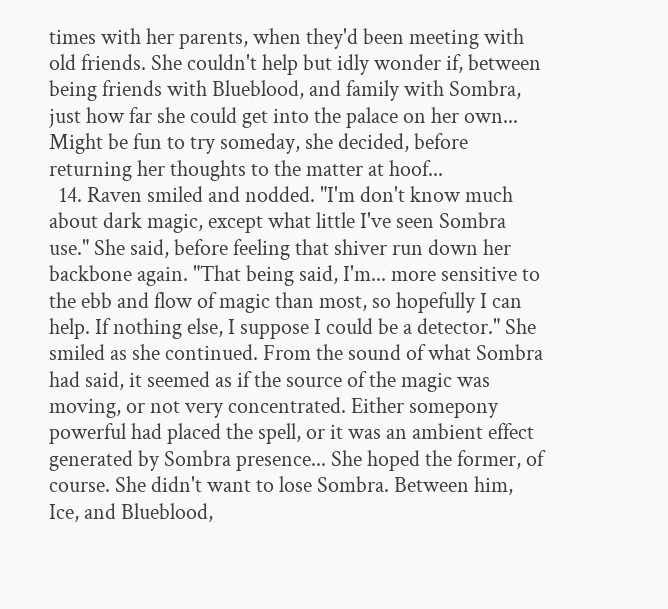times with her parents, when they'd been meeting with old friends. She couldn't help but idly wonder if, between being friends with Blueblood, and family with Sombra, just how far she could get into the palace on her own... Might be fun to try someday, she decided, before returning her thoughts to the matter at hoof...
  14. Raven smiled and nodded. "I'm don't know much about dark magic, except what little I've seen Sombra use." She said, before feeling that shiver run down her backbone again. "That being said, I'm... more sensitive to the ebb and flow of magic than most, so hopefully I can help. If nothing else, I suppose I could be a detector." She smiled as she continued. From the sound of what Sombra had said, it seemed as if the source of the magic was moving, or not very concentrated. Either somepony powerful had placed the spell, or it was an ambient effect generated by Sombra presence... She hoped the former, of course. She didn't want to lose Sombra. Between him, Ice, and Blueblood,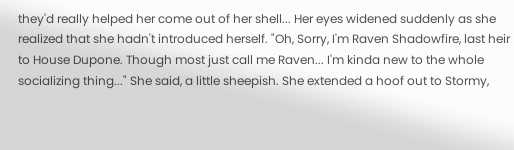they'd really helped her come out of her shell... Her eyes widened suddenly as she realized that she hadn't introduced herself. "Oh, Sorry, I'm Raven Shadowfire, last heir to House Dupone. Though most just call me Raven... I'm kinda new to the whole socializing thing..." She said, a little sheepish. She extended a hoof out to Stormy,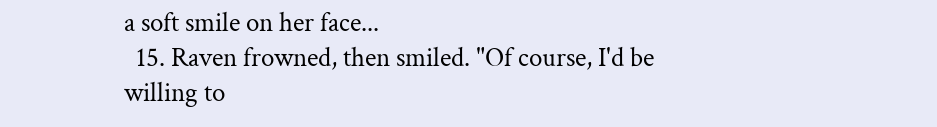a soft smile on her face...
  15. Raven frowned, then smiled. "Of course, I'd be willing to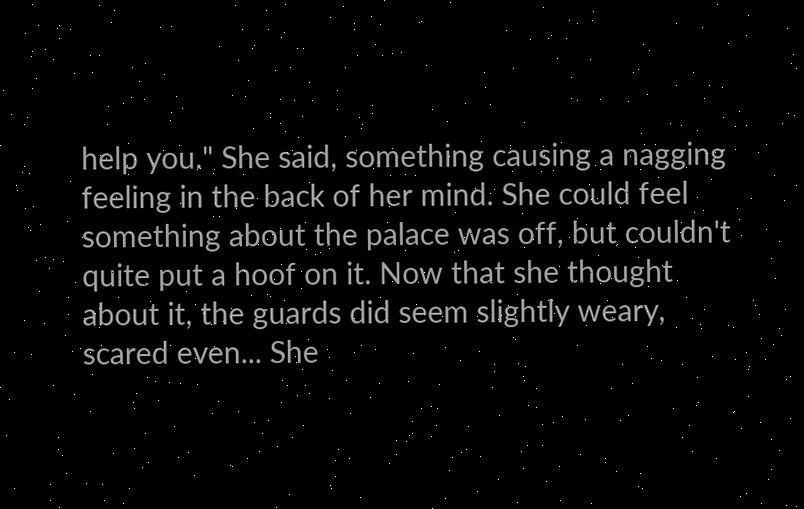help you." She said, something causing a nagging feeling in the back of her mind. She could feel something about the palace was off, but couldn't quite put a hoof on it. Now that she thought about it, the guards did seem slightly weary, scared even... She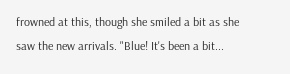frowned at this, though she smiled a bit as she saw the new arrivals. "Blue! It's been a bit...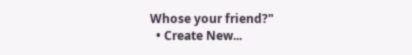Whose your friend?"
  • Create New...